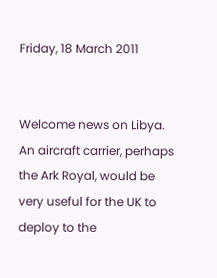Friday, 18 March 2011


Welcome news on Libya.  An aircraft carrier, perhaps the Ark Royal, would be very useful for the UK to deploy to the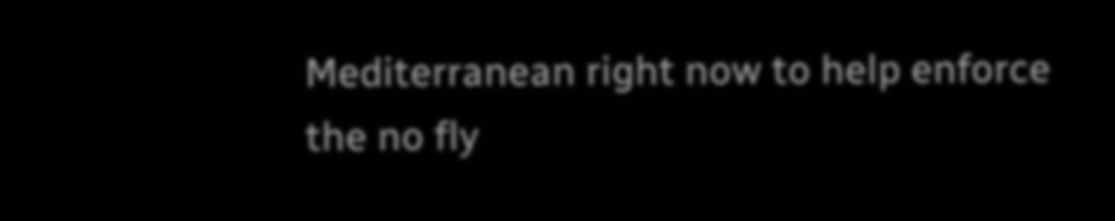Mediterranean right now to help enforce the no fly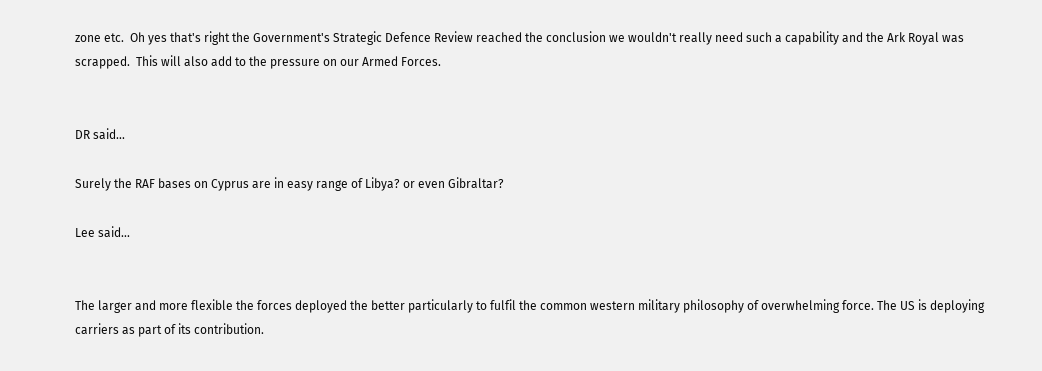zone etc.  Oh yes that's right the Government's Strategic Defence Review reached the conclusion we wouldn't really need such a capability and the Ark Royal was scrapped.  This will also add to the pressure on our Armed Forces.


DR said...

Surely the RAF bases on Cyprus are in easy range of Libya? or even Gibraltar?

Lee said...


The larger and more flexible the forces deployed the better particularly to fulfil the common western military philosophy of overwhelming force. The US is deploying carriers as part of its contribution.